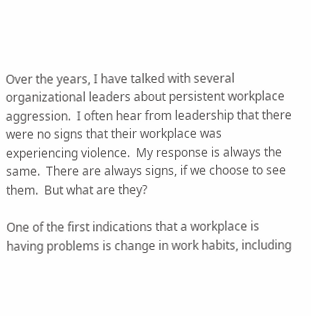Over the years, I have talked with several organizational leaders about persistent workplace aggression.  I often hear from leadership that there were no signs that their workplace was experiencing violence.  My response is always the same.  There are always signs, if we choose to see them.  But what are they?

One of the first indications that a workplace is having problems is change in work habits, including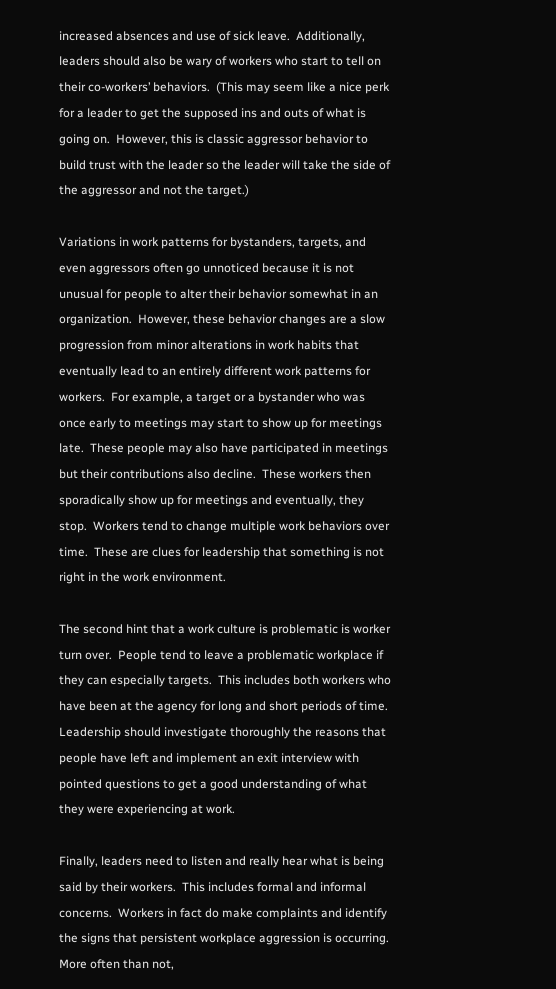increased absences and use of sick leave.  Additionally, leaders should also be wary of workers who start to tell on their co-workers’ behaviors.  (This may seem like a nice perk for a leader to get the supposed ins and outs of what is going on.  However, this is classic aggressor behavior to build trust with the leader so the leader will take the side of the aggressor and not the target.)

Variations in work patterns for bystanders, targets, and even aggressors often go unnoticed because it is not unusual for people to alter their behavior somewhat in an organization.  However, these behavior changes are a slow progression from minor alterations in work habits that eventually lead to an entirely different work patterns for workers.  For example, a target or a bystander who was once early to meetings may start to show up for meetings late.  These people may also have participated in meetings but their contributions also decline.  These workers then sporadically show up for meetings and eventually, they stop.  Workers tend to change multiple work behaviors over time.  These are clues for leadership that something is not right in the work environment.

The second hint that a work culture is problematic is worker turn over.  People tend to leave a problematic workplace if they can especially targets.  This includes both workers who have been at the agency for long and short periods of time.  Leadership should investigate thoroughly the reasons that people have left and implement an exit interview with pointed questions to get a good understanding of what they were experiencing at work.

Finally, leaders need to listen and really hear what is being said by their workers.  This includes formal and informal concerns.  Workers in fact do make complaints and identify the signs that persistent workplace aggression is occurring.  More often than not,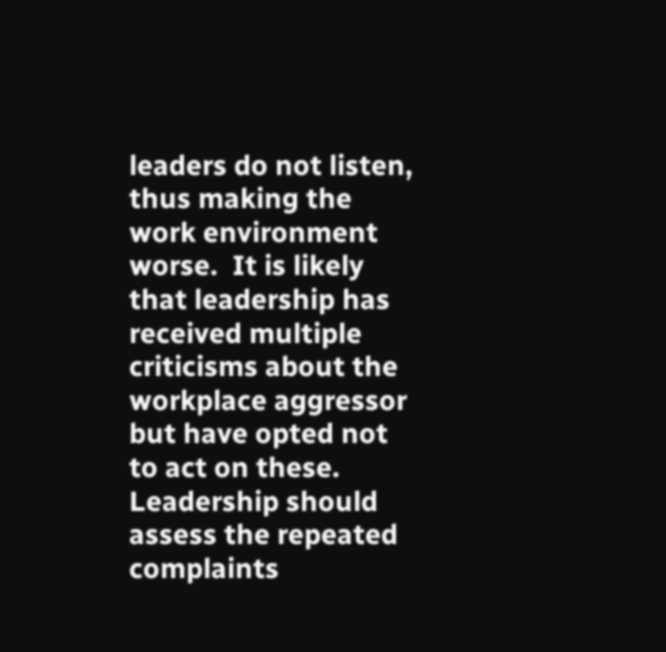leaders do not listen, thus making the work environment worse.  It is likely that leadership has received multiple criticisms about the workplace aggressor but have opted not to act on these.   Leadership should assess the repeated complaints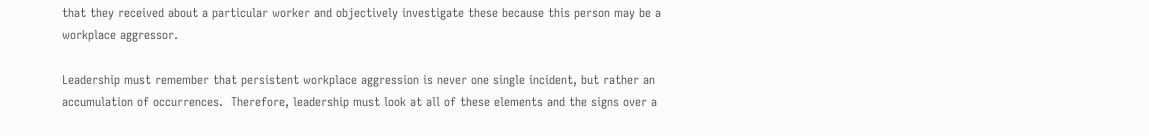that they received about a particular worker and objectively investigate these because this person may be a workplace aggressor.

Leadership must remember that persistent workplace aggression is never one single incident, but rather an accumulation of occurrences.  Therefore, leadership must look at all of these elements and the signs over a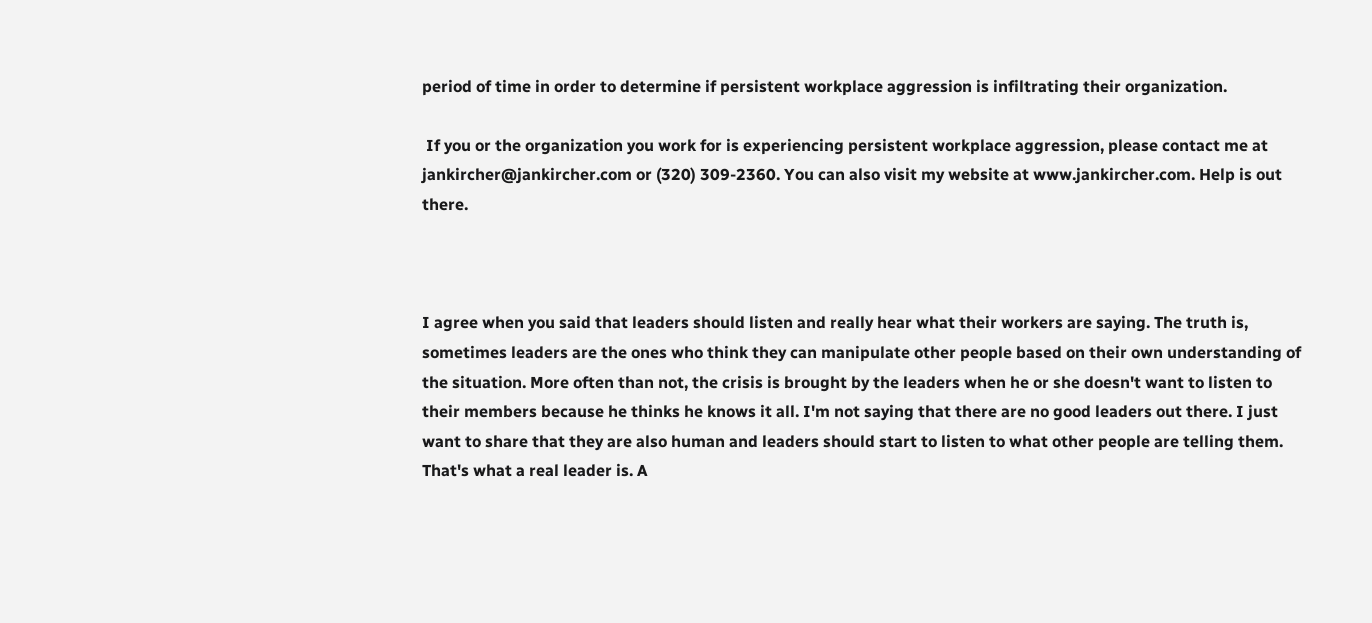period of time in order to determine if persistent workplace aggression is infiltrating their organization.

 If you or the organization you work for is experiencing persistent workplace aggression, please contact me at jankircher@jankircher.com or (320) 309-2360. You can also visit my website at www.jankircher.com. Help is out there.



I agree when you said that leaders should listen and really hear what their workers are saying. The truth is, sometimes leaders are the ones who think they can manipulate other people based on their own understanding of the situation. More often than not, the crisis is brought by the leaders when he or she doesn't want to listen to their members because he thinks he knows it all. I'm not saying that there are no good leaders out there. I just want to share that they are also human and leaders should start to listen to what other people are telling them. That's what a real leader is. A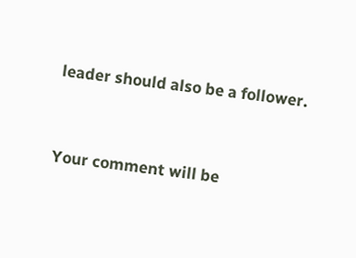leader should also be a follower.


Your comment will be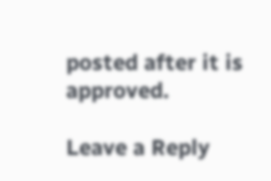posted after it is approved.

Leave a Reply